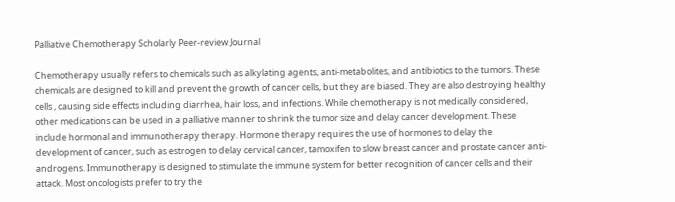Palliative Chemotherapy Scholarly Peer-review Journal

Chemotherapy usually refers to chemicals such as alkylating agents, anti-metabolites, and antibiotics to the tumors. These chemicals are designed to kill and prevent the growth of cancer cells, but they are biased. They are also destroying healthy cells , causing side effects including diarrhea, hair loss, and infections. While chemotherapy is not medically considered, other medications can be used in a palliative manner to shrink the tumor size and delay cancer development. These include hormonal and immunotherapy therapy. Hormone therapy requires the use of hormones to delay the development of cancer, such as estrogen to delay cervical cancer, tamoxifen to slow breast cancer and prostate cancer anti-androgens. Immunotherapy is designed to stimulate the immune system for better recognition of cancer cells and their attack. Most oncologists prefer to try the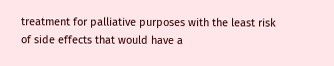treatment for palliative purposes with the least risk of side effects that would have a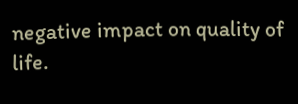negative impact on quality of life.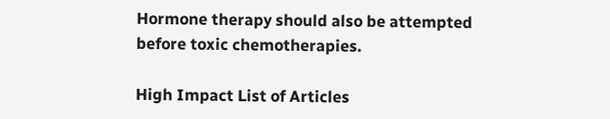Hormone therapy should also be attempted before toxic chemotherapies.

High Impact List of Articles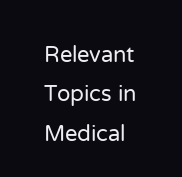Relevant Topics in Medical